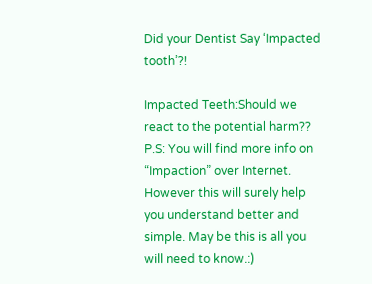Did your Dentist Say ‘Impacted tooth’?!

Impacted Teeth:Should we react to the potential harm??
P.S: You will find more info on “Impaction” over Internet. However this will surely help you understand better and simple. May be this is all you will need to know.:)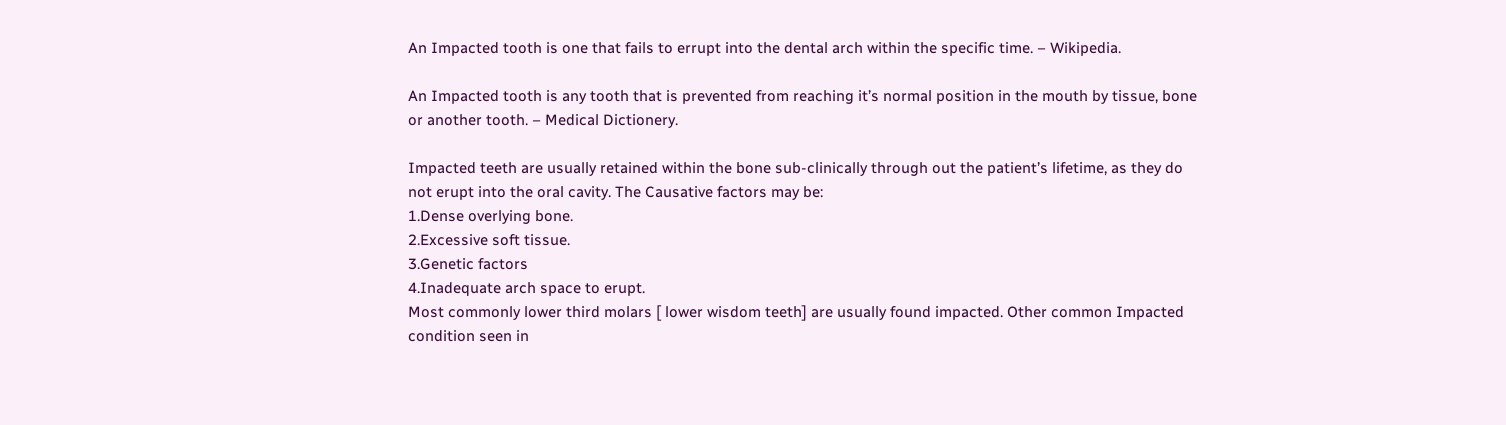An Impacted tooth is one that fails to errupt into the dental arch within the specific time. – Wikipedia.

An Impacted tooth is any tooth that is prevented from reaching it’s normal position in the mouth by tissue, bone or another tooth. – Medical Dictionery.

Impacted teeth are usually retained within the bone sub-clinically through out the patient’s lifetime, as they do not erupt into the oral cavity. The Causative factors may be:
1.Dense overlying bone.
2.Excessive soft tissue.
3.Genetic factors
4.Inadequate arch space to erupt.
Most commonly lower third molars [ lower wisdom teeth] are usually found impacted. Other common Impacted condition seen in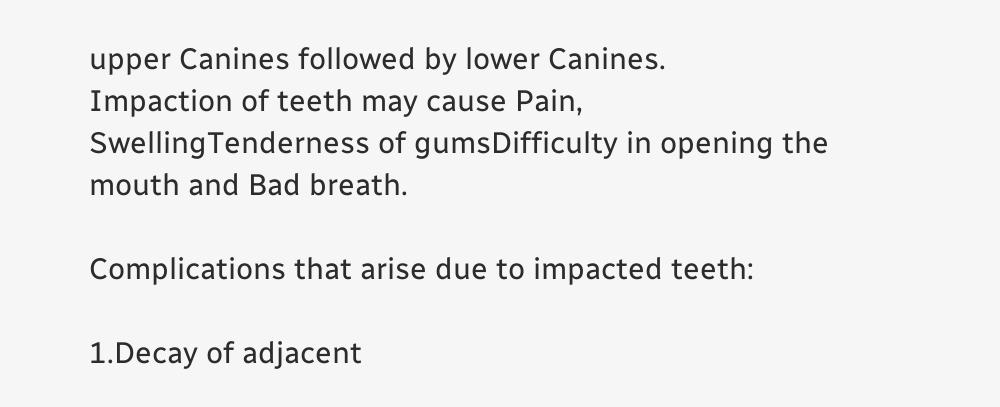upper Canines followed by lower Canines.
Impaction of teeth may cause Pain, SwellingTenderness of gumsDifficulty in opening the mouth and Bad breath.

Complications that arise due to impacted teeth:

1.Decay of adjacent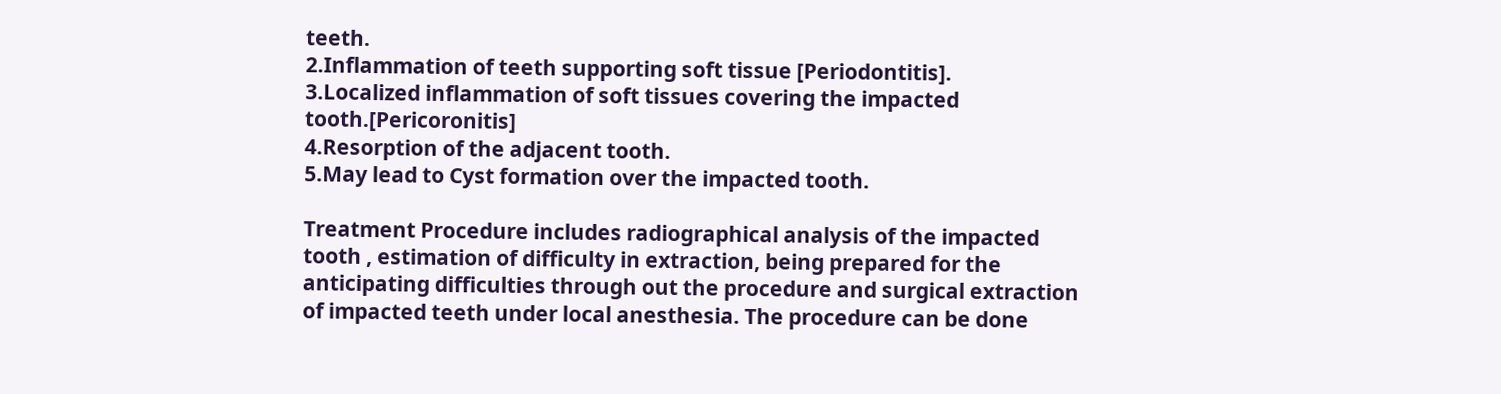teeth.
2.Inflammation of teeth supporting soft tissue [Periodontitis].
3.Localized inflammation of soft tissues covering the impacted tooth.[Pericoronitis]
4.Resorption of the adjacent tooth.
5.May lead to Cyst formation over the impacted tooth.

Treatment Procedure includes radiographical analysis of the impacted tooth , estimation of difficulty in extraction, being prepared for the anticipating difficulties through out the procedure and surgical extraction of impacted teeth under local anesthesia. The procedure can be done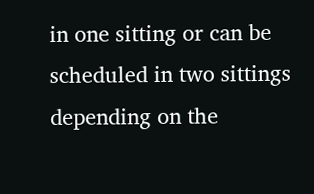in one sitting or can be scheduled in two sittings depending on the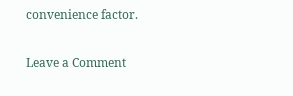convenience factor.

Leave a Comment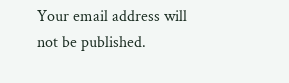Your email address will not be published.